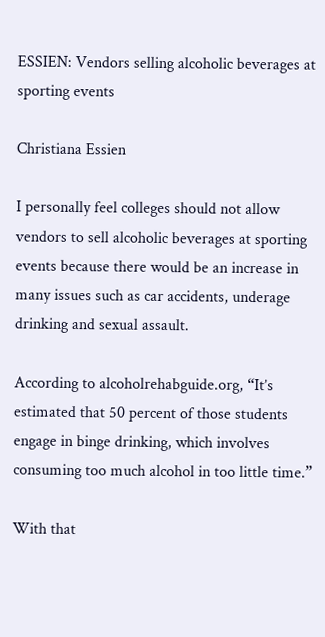ESSIEN: Vendors selling alcoholic beverages at sporting events

Christiana Essien

I personally feel colleges should not allow vendors to sell alcoholic beverages at sporting events because there would be an increase in many issues such as car accidents, underage drinking and sexual assault.

According to alcoholrehabguide.org, “It’s estimated that 50 percent of those students engage in binge drinking, which involves consuming too much alcohol in too little time.”

With that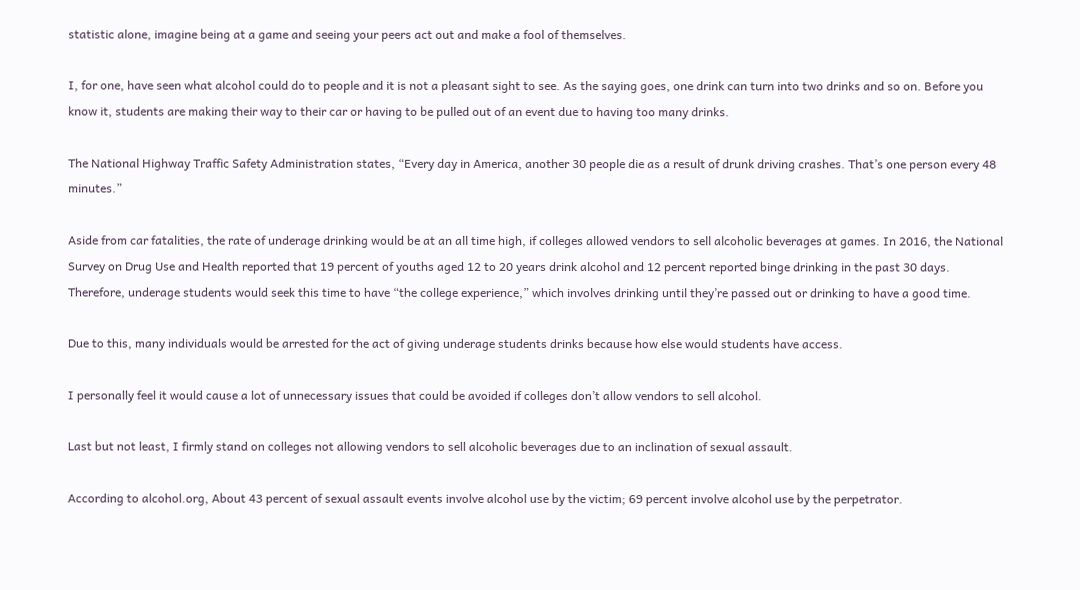statistic alone, imagine being at a game and seeing your peers act out and make a fool of themselves.

I, for one, have seen what alcohol could do to people and it is not a pleasant sight to see. As the saying goes, one drink can turn into two drinks and so on. Before you know it, students are making their way to their car or having to be pulled out of an event due to having too many drinks.

The National Highway Traffic Safety Administration states, “Every day in America, another 30 people die as a result of drunk driving crashes. That’s one person every 48 minutes.”

Aside from car fatalities, the rate of underage drinking would be at an all time high, if colleges allowed vendors to sell alcoholic beverages at games. In 2016, the National Survey on Drug Use and Health reported that 19 percent of youths aged 12 to 20 years drink alcohol and 12 percent reported binge drinking in the past 30 days. Therefore, underage students would seek this time to have “the college experience,” which involves drinking until they’re passed out or drinking to have a good time.

Due to this, many individuals would be arrested for the act of giving underage students drinks because how else would students have access.

I personally feel it would cause a lot of unnecessary issues that could be avoided if colleges don’t allow vendors to sell alcohol.

Last but not least, I firmly stand on colleges not allowing vendors to sell alcoholic beverages due to an inclination of sexual assault.

According to alcohol.org, About 43 percent of sexual assault events involve alcohol use by the victim; 69 percent involve alcohol use by the perpetrator.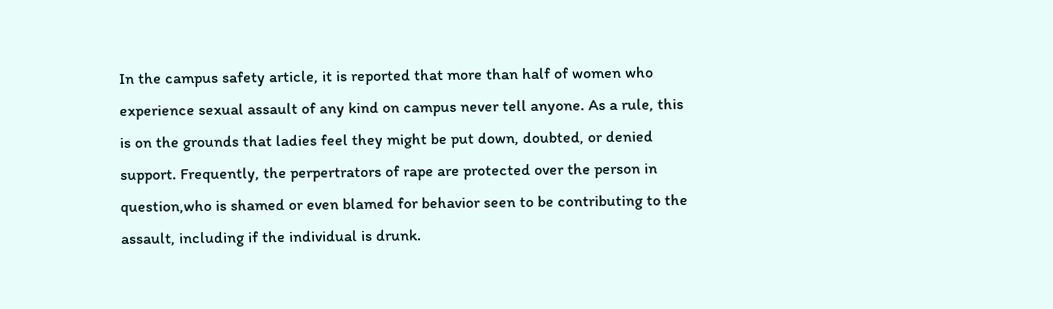In the campus safety article, it is reported that more than half of women who experience sexual assault of any kind on campus never tell anyone. As a rule, this is on the grounds that ladies feel they might be put down, doubted, or denied support. Frequently, the perpertrators of rape are protected over the person in question,who is shamed or even blamed for behavior seen to be contributing to the assault, including if the individual is drunk.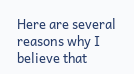Here are several reasons why I believe that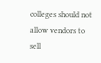colleges should not allow vendors to sell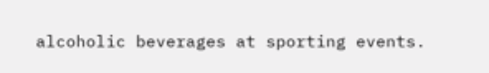alcoholic beverages at sporting events.